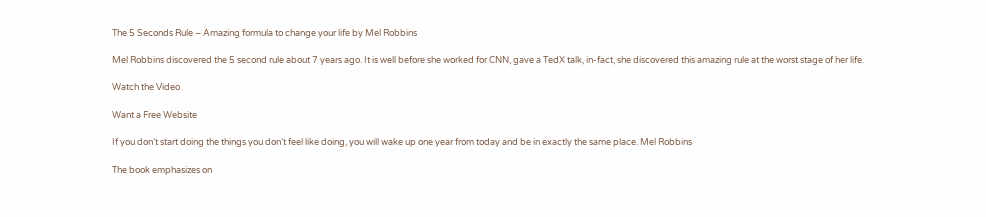The 5 Seconds Rule – Amazing formula to change your life by Mel Robbins

Mel Robbins discovered the 5 second rule about 7 years ago. It is well before she worked for CNN, gave a TedX talk, in-fact, she discovered this amazing rule at the worst stage of her life.

Watch the Video

Want a Free Website

If you don’t start doing the things you don’t feel like doing, you will wake up one year from today and be in exactly the same place. Mel Robbins

The book emphasizes on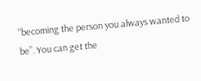“becoming the person you always wanted to be”. You can get the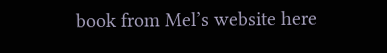book from Mel’s website here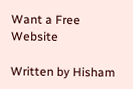Want a Free Website

Written by Hisham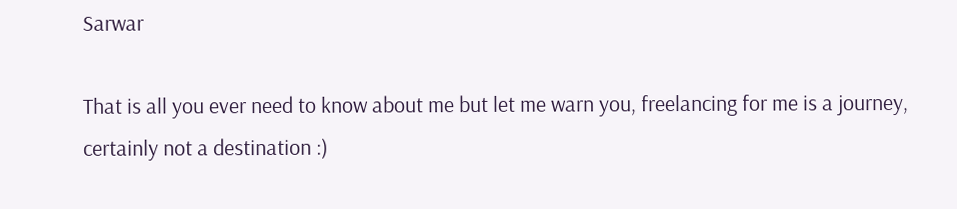Sarwar

That is all you ever need to know about me but let me warn you, freelancing for me is a journey, certainly not a destination :)